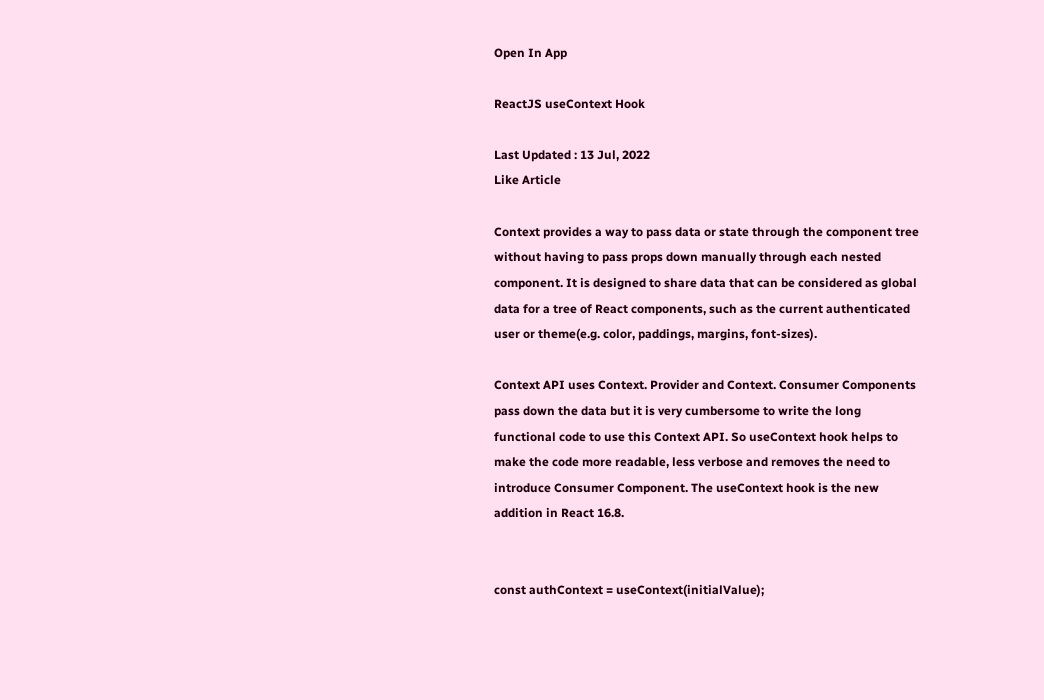Open In App

ReactJS useContext Hook

Last Updated : 13 Jul, 2022
Like Article

Context provides a way to pass data or state through the component tree without having to pass props down manually through each nested component. It is designed to share data that can be considered as global data for a tree of React components, such as the current authenticated user or theme(e.g. color, paddings, margins, font-sizes).

Context API uses Context. Provider and Context. Consumer Components pass down the data but it is very cumbersome to write the long functional code to use this Context API. So useContext hook helps to make the code more readable, less verbose and removes the need to introduce Consumer Component. The useContext hook is the new addition in React 16.8.


const authContext = useContext(initialValue);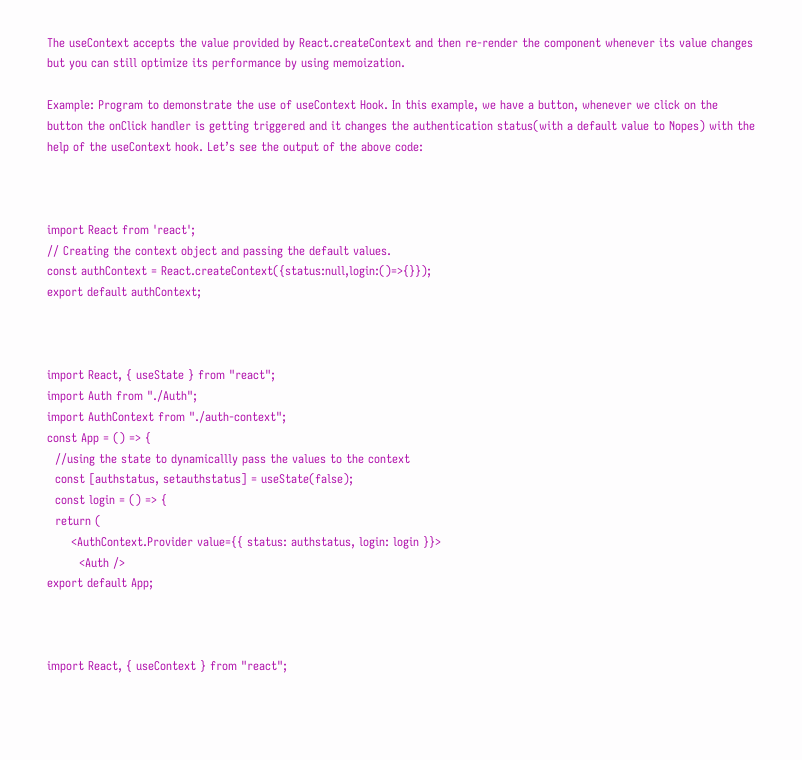The useContext accepts the value provided by React.createContext and then re-render the component whenever its value changes but you can still optimize its performance by using memoization.

Example: Program to demonstrate the use of useContext Hook. In this example, we have a button, whenever we click on the button the onClick handler is getting triggered and it changes the authentication status(with a default value to Nopes) with the help of the useContext hook. Let’s see the output of the above code:



import React from 'react';
// Creating the context object and passing the default values.
const authContext = React.createContext({status:null,login:()=>{}});
export default authContext;



import React, { useState } from "react";
import Auth from "./Auth";
import AuthContext from "./auth-context";
const App = () => {
  //using the state to dynamicallly pass the values to the context
  const [authstatus, setauthstatus] = useState(false);
  const login = () => {
  return (
      <AuthContext.Provider value={{ status: authstatus, login: login }}>
        <Auth />
export default App;



import React, { useContext } from "react";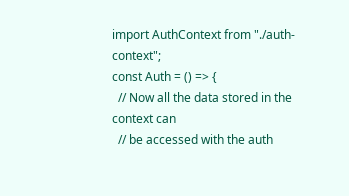import AuthContext from "./auth-context";
const Auth = () => {
  // Now all the data stored in the context can
  // be accessed with the auth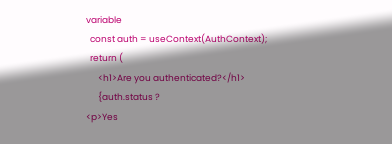variable
  const auth = useContext(AuthContext);
  return (
      <h1>Are you authenticated?</h1>
      {auth.status ?
<p>Yes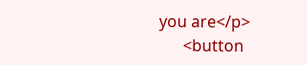you are</p>
      <button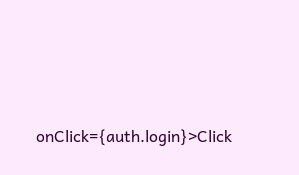onClick={auth.login}>Click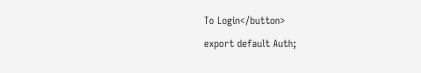To Login</button>
export default Auth;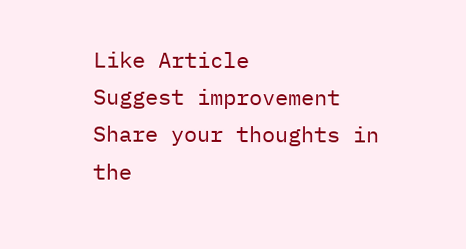Like Article
Suggest improvement
Share your thoughts in the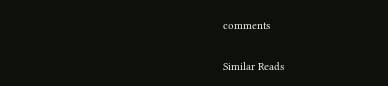comments

Similar Reads